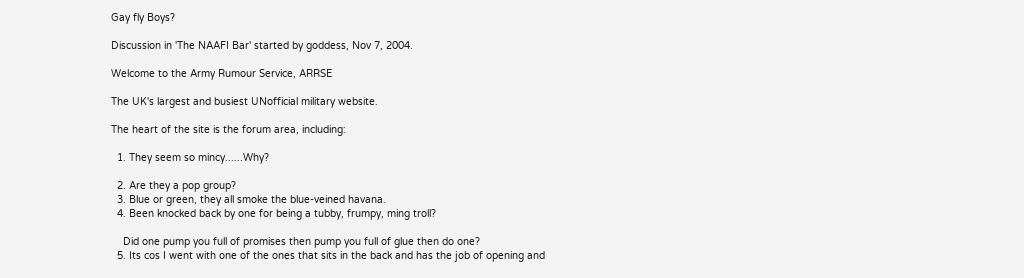Gay fly Boys?

Discussion in 'The NAAFI Bar' started by goddess, Nov 7, 2004.

Welcome to the Army Rumour Service, ARRSE

The UK's largest and busiest UNofficial military website.

The heart of the site is the forum area, including:

  1. They seem so mincy......Why?

  2. Are they a pop group?
  3. Blue or green, they all smoke the blue-veined havana.
  4. Been knocked back by one for being a tubby, frumpy, ming troll?

    Did one pump you full of promises then pump you full of glue then do one?
  5. Its cos I went with one of the ones that sits in the back and has the job of opening and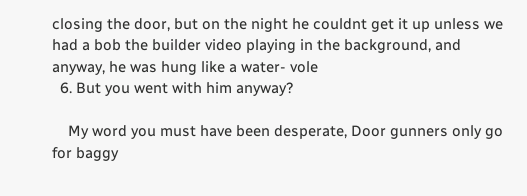closing the door, but on the night he couldnt get it up unless we had a bob the builder video playing in the background, and anyway, he was hung like a water- vole
  6. But you went with him anyway?

    My word you must have been desperate, Door gunners only go for baggy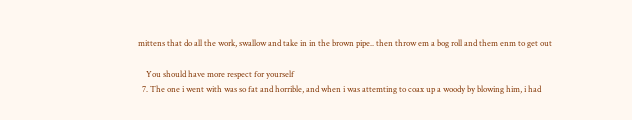mittens that do all the work, swallow and take in in the brown pipe.. then throw em a bog roll and them enm to get out

    You should have more respect for yourself
  7. The one i went with was so fat and horrible, and when i was attemting to coax up a woody by blowing him, i had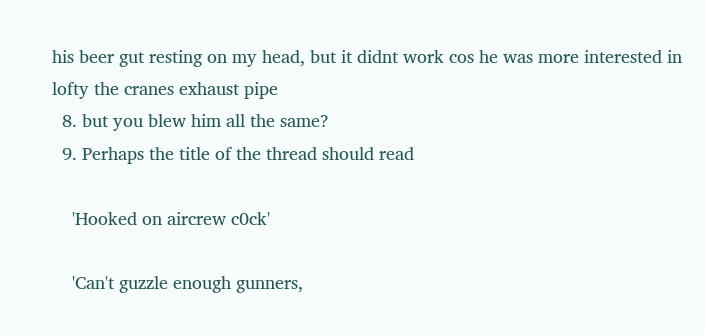his beer gut resting on my head, but it didnt work cos he was more interested in lofty the cranes exhaust pipe
  8. but you blew him all the same?
  9. Perhaps the title of the thread should read

    'Hooked on aircrew c0ck'

    'Can't guzzle enough gunners,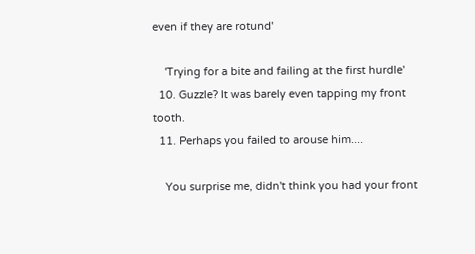even if they are rotund'

    'Trying for a bite and failing at the first hurdle'
  10. Guzzle? It was barely even tapping my front tooth.
  11. Perhaps you failed to arouse him....

    You surprise me, didn't think you had your front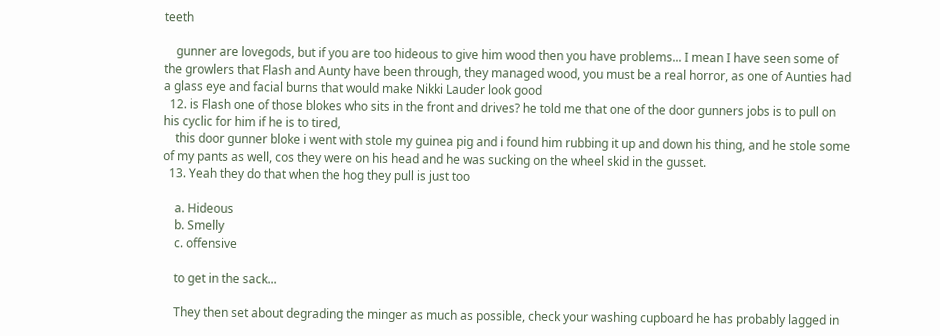teeth

    gunner are lovegods, but if you are too hideous to give him wood then you have problems... I mean I have seen some of the growlers that Flash and Aunty have been through, they managed wood, you must be a real horror, as one of Aunties had a glass eye and facial burns that would make Nikki Lauder look good
  12. is Flash one of those blokes who sits in the front and drives? he told me that one of the door gunners jobs is to pull on his cyclic for him if he is to tired,
    this door gunner bloke i went with stole my guinea pig and i found him rubbing it up and down his thing, and he stole some of my pants as well, cos they were on his head and he was sucking on the wheel skid in the gusset.
  13. Yeah they do that when the hog they pull is just too

    a. Hideous
    b. Smelly
    c. offensive

    to get in the sack...

    They then set about degrading the minger as much as possible, check your washing cupboard he has probably lagged in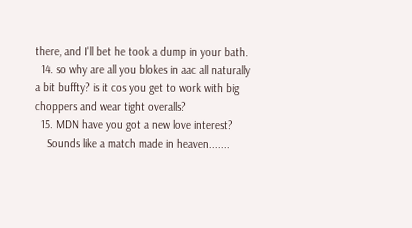there, and I'll bet he took a dump in your bath.
  14. so why are all you blokes in aac all naturally a bit buffty? is it cos you get to work with big choppers and wear tight overalls?
  15. MDN have you got a new love interest?
    Sounds like a match made in heaven.......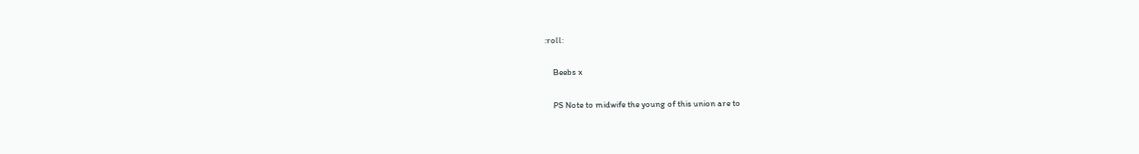:roll:

    Beebs x

    PS Note to midwife the young of this union are to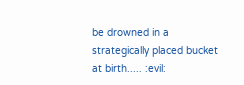be drowned in a strategically placed bucket at birth..... :evil: